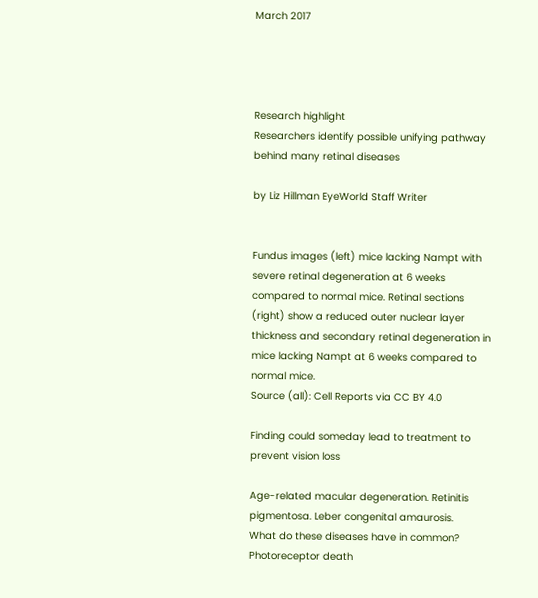March 2017




Research highlight
Researchers identify possible unifying pathway behind many retinal diseases

by Liz Hillman EyeWorld Staff Writer


Fundus images (left) mice lacking Nampt with severe retinal degeneration at 6 weeks compared to normal mice. Retinal sections (right) show a reduced outer nuclear layer thickness and secondary retinal degeneration in mice lacking Nampt at 6 weeks compared to normal mice.
Source (all): Cell Reports via CC BY 4.0

Finding could someday lead to treatment to prevent vision loss

Age-related macular degeneration. Retinitis pigmentosa. Leber congenital amaurosis.
What do these diseases have in common? Photoreceptor death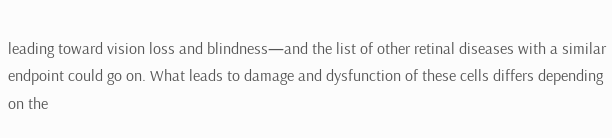leading toward vision loss and blindness—and the list of other retinal diseases with a similar endpoint could go on. What leads to damage and dysfunction of these cells differs depending on the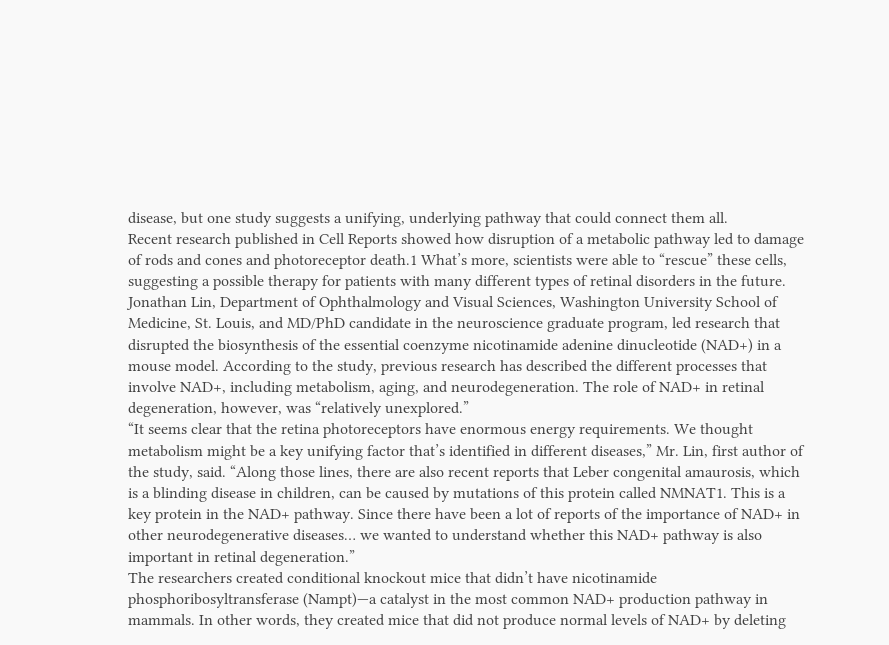disease, but one study suggests a unifying, underlying pathway that could connect them all.
Recent research published in Cell Reports showed how disruption of a metabolic pathway led to damage of rods and cones and photoreceptor death.1 What’s more, scientists were able to “rescue” these cells, suggesting a possible therapy for patients with many different types of retinal disorders in the future.
Jonathan Lin, Department of Ophthalmology and Visual Sciences, Washington University School of Medicine, St. Louis, and MD/PhD candidate in the neuroscience graduate program, led research that disrupted the biosynthesis of the essential coenzyme nicotinamide adenine dinucleotide (NAD+) in a mouse model. According to the study, previous research has described the different processes that involve NAD+, including metabolism, aging, and neurodegeneration. The role of NAD+ in retinal degeneration, however, was “relatively unexplored.”
“It seems clear that the retina photoreceptors have enormous energy requirements. We thought metabolism might be a key unifying factor that’s identified in different diseases,” Mr. Lin, first author of the study, said. “Along those lines, there are also recent reports that Leber congenital amaurosis, which is a blinding disease in children, can be caused by mutations of this protein called NMNAT1. This is a key protein in the NAD+ pathway. Since there have been a lot of reports of the importance of NAD+ in other neurodegenerative diseases… we wanted to understand whether this NAD+ pathway is also important in retinal degeneration.”
The researchers created conditional knockout mice that didn’t have nicotinamide phosphoribosyltransferase (Nampt)—a catalyst in the most common NAD+ production pathway in mammals. In other words, they created mice that did not produce normal levels of NAD+ by deleting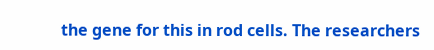the gene for this in rod cells. The researchers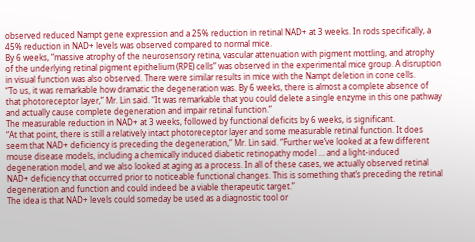observed reduced Nampt gene expression and a 25% reduction in retinal NAD+ at 3 weeks. In rods specifically, a 45% reduction in NAD+ levels was observed compared to normal mice.
By 6 weeks, “massive atrophy of the neurosensory retina, vascular attenuation with pigment mottling, and atrophy of the underlying retinal pigment epithelium (RPE) cells” was observed in the experimental mice group. A disruption in visual function was also observed. There were similar results in mice with the Nampt deletion in cone cells.
“To us, it was remarkable how dramatic the degeneration was. By 6 weeks, there is almost a complete absence of that photoreceptor layer,” Mr. Lin said. “It was remarkable that you could delete a single enzyme in this one pathway and actually cause complete degeneration and impair retinal function.”
The measurable reduction in NAD+ at 3 weeks, followed by functional deficits by 6 weeks, is significant.
“At that point, there is still a relatively intact photoreceptor layer and some measurable retinal function. It does seem that NAD+ deficiency is preceding the degeneration,” Mr. Lin said. “Further we’ve looked at a few different mouse disease models, including a chemically induced diabetic retinopathy model … and a light-induced degeneration model, and we also looked at aging as a process. In all of these cases, we actually observed retinal NAD+ deficiency that occurred prior to noticeable functional changes. This is something that’s preceding the retinal degeneration and function and could indeed be a viable therapeutic target.”
The idea is that NAD+ levels could someday be used as a diagnostic tool or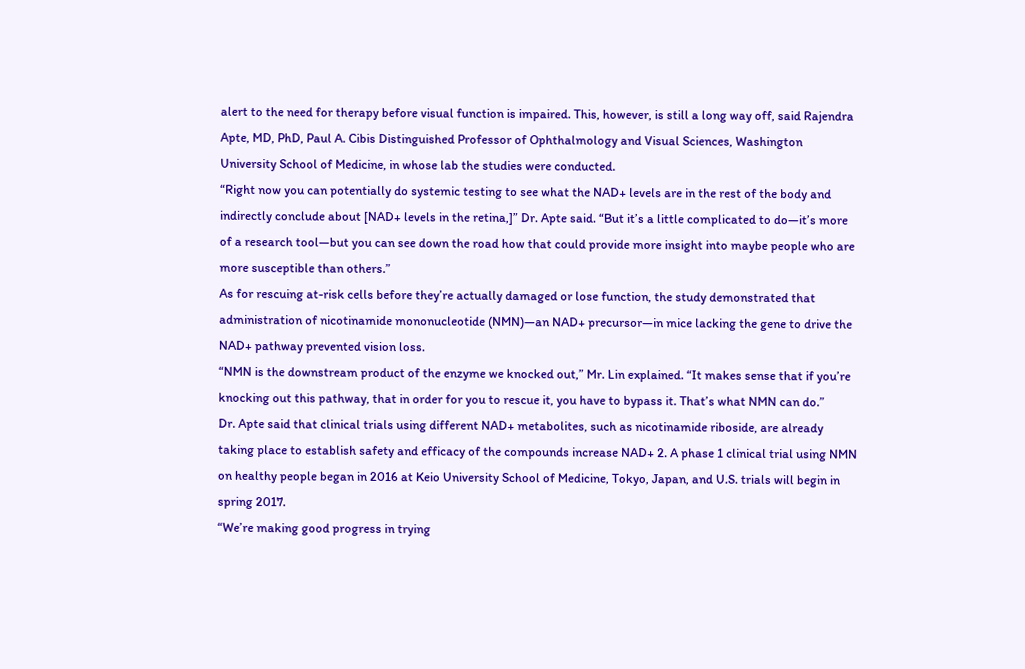alert to the need for therapy before visual function is impaired. This, however, is still a long way off, said Rajendra Apte, MD, PhD, Paul A. Cibis Distinguished Professor of Ophthalmology and Visual Sciences, Washington University School of Medicine, in whose lab the studies were conducted.
“Right now you can potentially do systemic testing to see what the NAD+ levels are in the rest of the body and indirectly conclude about [NAD+ levels in the retina,]” Dr. Apte said. “But it’s a little complicated to do—it’s more of a research tool—but you can see down the road how that could provide more insight into maybe people who are more susceptible than others.”
As for rescuing at-risk cells before they’re actually damaged or lose function, the study demonstrated that administration of nicotinamide mononucleotide (NMN)—an NAD+ precursor—in mice lacking the gene to drive the NAD+ pathway prevented vision loss.
“NMN is the downstream product of the enzyme we knocked out,” Mr. Lin explained. “It makes sense that if you’re knocking out this pathway, that in order for you to rescue it, you have to bypass it. That’s what NMN can do.”
Dr. Apte said that clinical trials using different NAD+ metabolites, such as nicotinamide riboside, are already taking place to establish safety and efficacy of the compounds increase NAD+ 2. A phase 1 clinical trial using NMN on healthy people began in 2016 at Keio University School of Medicine, Tokyo, Japan, and U.S. trials will begin in spring 2017.
“We’re making good progress in trying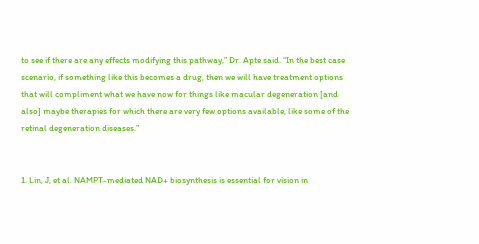to see if there are any effects modifying this pathway,” Dr. Apte said. “In the best case scenario, if something like this becomes a drug, then we will have treatment options that will compliment what we have now for things like macular degeneration [and also] maybe therapies for which there are very few options available, like some of the retinal degeneration diseases.”


1. Lin, J, et al. NAMPT-mediated NAD+ biosynthesis is essential for vision in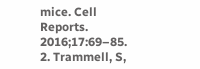mice. Cell Reports. 2016;17:69–85.
2. Trammell, S,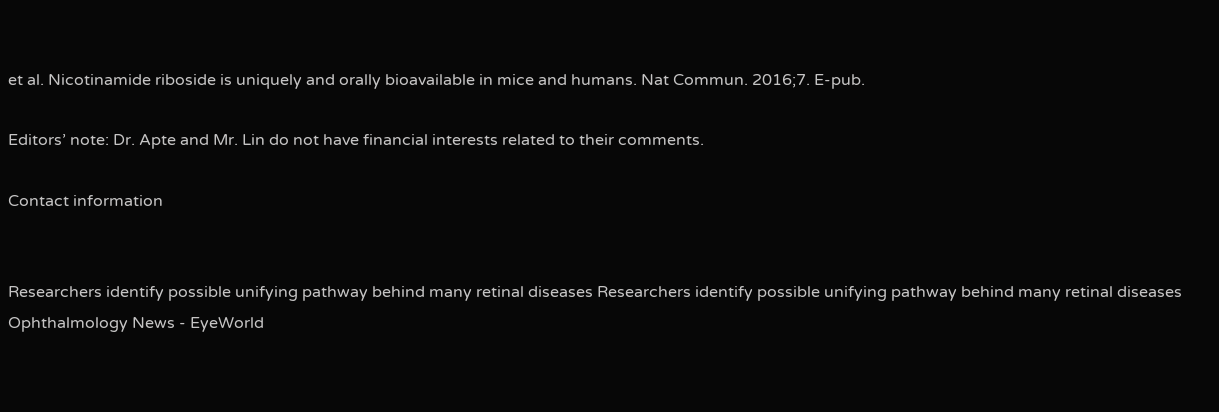et al. Nicotinamide riboside is uniquely and orally bioavailable in mice and humans. Nat Commun. 2016;7. E-pub.

Editors’ note: Dr. Apte and Mr. Lin do not have financial interests related to their comments.

Contact information


Researchers identify possible unifying pathway behind many retinal diseases Researchers identify possible unifying pathway behind many retinal diseases
Ophthalmology News - EyeWorld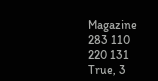Magazine
283 110
220 131
True, 3